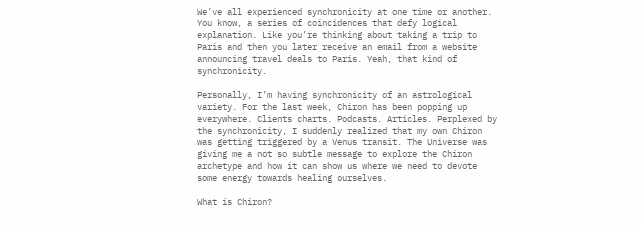We’ve all experienced synchronicity at one time or another. You know, a series of coincidences that defy logical explanation. Like you’re thinking about taking a trip to Paris and then you later receive an email from a website announcing travel deals to Paris. Yeah, that kind of synchronicity.

Personally, I’m having synchronicity of an astrological variety. For the last week, Chiron has been popping up everywhere. Clients charts. Podcasts. Articles. Perplexed by the synchronicity, I suddenly realized that my own Chiron was getting triggered by a Venus transit. The Universe was giving me a not so subtle message to explore the Chiron archetype and how it can show us where we need to devote some energy towards healing ourselves.

What is Chiron?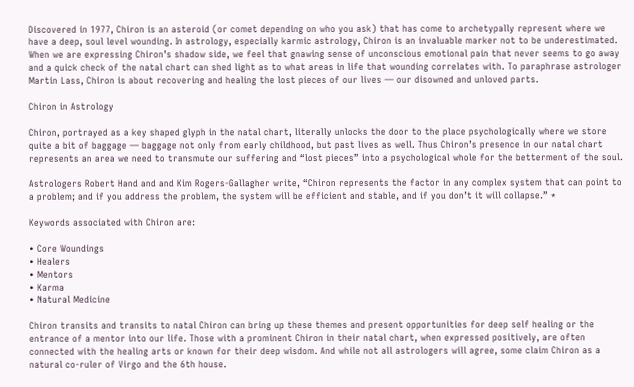Discovered in 1977, Chiron is an asteroid (or comet depending on who you ask) that has come to archetypally represent where we have a deep, soul level wounding. In astrology, especially karmic astrology, Chiron is an invaluable marker not to be underestimated. When we are expressing Chiron’s shadow side, we feel that gnawing sense of unconscious emotional pain that never seems to go away and a quick check of the natal chart can shed light as to what areas in life that wounding correlates with. To paraphrase astrologer Martin Lass, Chiron is about recovering and healing the lost pieces of our lives — our disowned and unloved parts.

Chiron in Astrology

Chiron, portrayed as a key shaped glyph in the natal chart, literally unlocks the door to the place psychologically where we store quite a bit of baggage — baggage not only from early childhood, but past lives as well. Thus Chiron’s presence in our natal chart represents an area we need to transmute our suffering and “lost pieces” into a psychological whole for the betterment of the soul.

Astrologers Robert Hand and and Kim Rogers-Gallagher write, “Chiron represents the factor in any complex system that can point to a problem; and if you address the problem, the system will be efficient and stable, and if you don’t it will collapse.” *

Keywords associated with Chiron are:

• Core Woundings
• Healers
• Mentors
• Karma
• Natural Medicine

Chiron transits and transits to natal Chiron can bring up these themes and present opportunities for deep self healing or the entrance of a mentor into our life. Those with a prominent Chiron in their natal chart, when expressed positively, are often connected with the healing arts or known for their deep wisdom. And while not all astrologers will agree, some claim Chiron as a natural co-ruler of Virgo and the 6th house.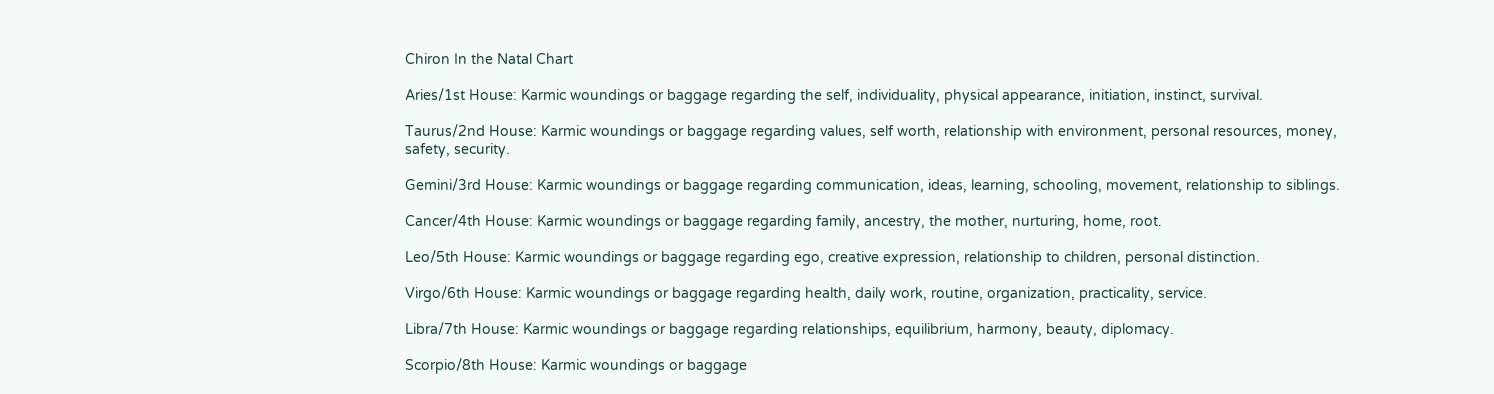Chiron In the Natal Chart

Aries/1st House: Karmic woundings or baggage regarding the self, individuality, physical appearance, initiation, instinct, survival.

Taurus/2nd House: Karmic woundings or baggage regarding values, self worth, relationship with environment, personal resources, money, safety, security.

Gemini/3rd House: Karmic woundings or baggage regarding communication, ideas, learning, schooling, movement, relationship to siblings.

Cancer/4th House: Karmic woundings or baggage regarding family, ancestry, the mother, nurturing, home, root.

Leo/5th House: Karmic woundings or baggage regarding ego, creative expression, relationship to children, personal distinction.

Virgo/6th House: Karmic woundings or baggage regarding health, daily work, routine, organization, practicality, service.

Libra/7th House: Karmic woundings or baggage regarding relationships, equilibrium, harmony, beauty, diplomacy.

Scorpio/8th House: Karmic woundings or baggage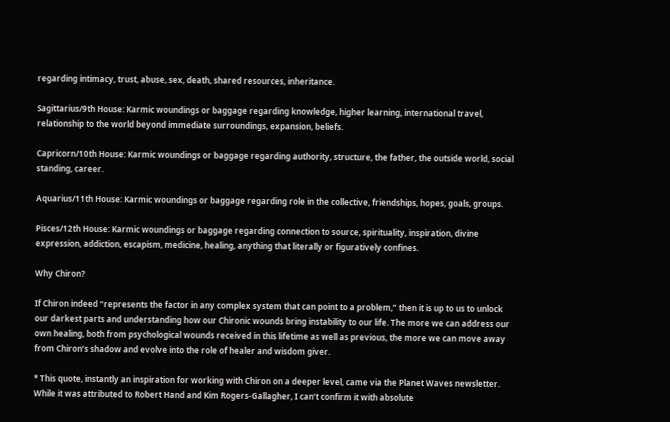regarding intimacy, trust, abuse, sex, death, shared resources, inheritance.

Sagittarius/9th House: Karmic woundings or baggage regarding knowledge, higher learning, international travel, relationship to the world beyond immediate surroundings, expansion, beliefs.

Capricorn/10th House: Karmic woundings or baggage regarding authority, structure, the father, the outside world, social standing, career.

Aquarius/11th House: Karmic woundings or baggage regarding role in the collective, friendships, hopes, goals, groups.

Pisces/12th House: Karmic woundings or baggage regarding connection to source, spirituality, inspiration, divine expression, addiction, escapism, medicine, healing, anything that literally or figuratively confines.

Why Chiron?

If Chiron indeed “represents the factor in any complex system that can point to a problem,” then it is up to us to unlock our darkest parts and understanding how our Chironic wounds bring instability to our life. The more we can address our own healing, both from psychological wounds received in this lifetime as well as previous, the more we can move away from Chiron’s shadow and evolve into the role of healer and wisdom giver.

* This quote, instantly an inspiration for working with Chiron on a deeper level, came via the Planet Waves newsletter. While it was attributed to Robert Hand and Kim Rogers-Gallagher, I can’t confirm it with absolute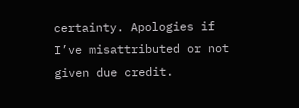certainty. Apologies if I’ve misattributed or not given due credit.